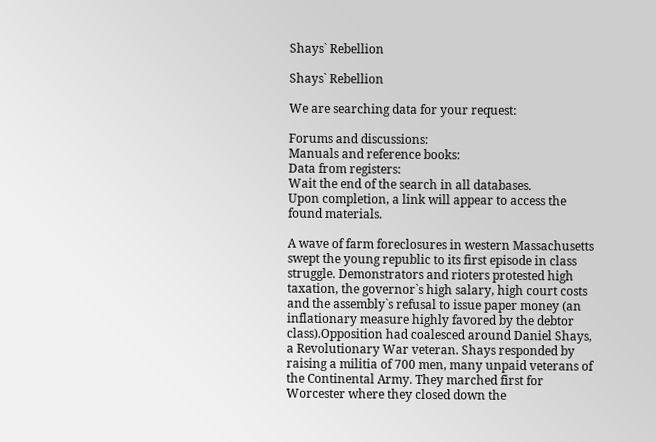Shays` Rebellion

Shays` Rebellion

We are searching data for your request:

Forums and discussions:
Manuals and reference books:
Data from registers:
Wait the end of the search in all databases.
Upon completion, a link will appear to access the found materials.

A wave of farm foreclosures in western Massachusetts swept the young republic to its first episode in class struggle. Demonstrators and rioters protested high taxation, the governor`s high salary, high court costs and the assembly`s refusal to issue paper money (an inflationary measure highly favored by the debtor class).Opposition had coalesced around Daniel Shays, a Revolutionary War veteran. Shays responded by raising a militia of 700 men, many unpaid veterans of the Continental Army. They marched first for Worcester where they closed down the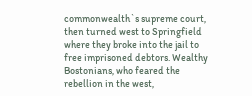commonwealth`s supreme court, then turned west to Springfield where they broke into the jail to free imprisoned debtors. Wealthy Bostonians, who feared the rebellion in the west,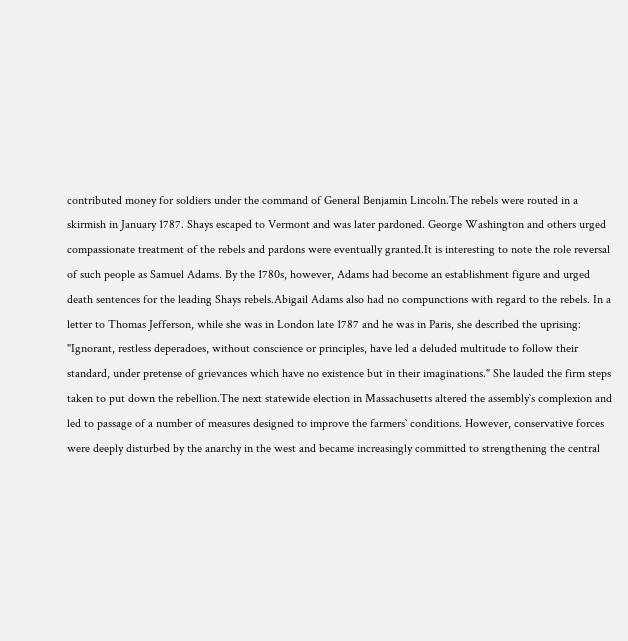contributed money for soldiers under the command of General Benjamin Lincoln.The rebels were routed in a skirmish in January 1787. Shays escaped to Vermont and was later pardoned. George Washington and others urged compassionate treatment of the rebels and pardons were eventually granted.It is interesting to note the role reversal of such people as Samuel Adams. By the 1780s, however, Adams had become an establishment figure and urged death sentences for the leading Shays rebels.Abigail Adams also had no compunctions with regard to the rebels. In a letter to Thomas Jefferson, while she was in London late 1787 and he was in Paris, she described the uprising: "Ignorant, restless deperadoes, without conscience or principles, have led a deluded multitude to follow their standard, under pretense of grievances which have no existence but in their imaginations." She lauded the firm steps taken to put down the rebellion.The next statewide election in Massachusetts altered the assembly`s complexion and led to passage of a number of measures designed to improve the farmers` conditions. However, conservative forces were deeply disturbed by the anarchy in the west and became increasingly committed to strengthening the central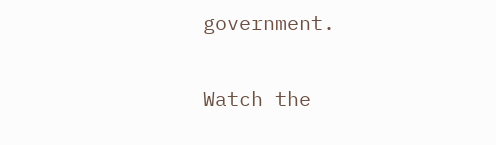government.

Watch the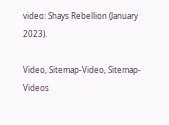video: Shays Rebellion (January 2023).

Video, Sitemap-Video, Sitemap-Videos